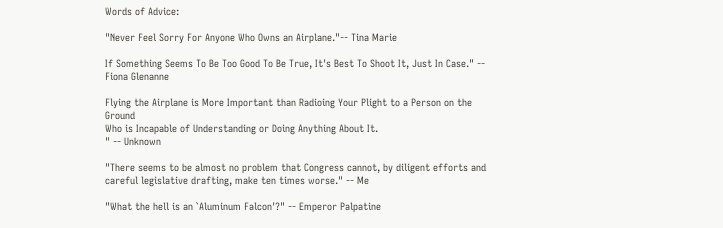Words of Advice:

"Never Feel Sorry For Anyone Who Owns an Airplane."-- Tina Marie

If Something Seems To Be Too Good To Be True, It's Best To Shoot It, Just In Case." -- Fiona Glenanne

Flying the Airplane is More Important than Radioing Your Plight to a Person on the Ground
Who is Incapable of Understanding or Doing Anything About It.
" -- Unknown

"There seems to be almost no problem that Congress cannot, by diligent efforts and careful legislative drafting, make ten times worse." -- Me

"What the hell is an `Aluminum Falcon'?" -- Emperor Palpatine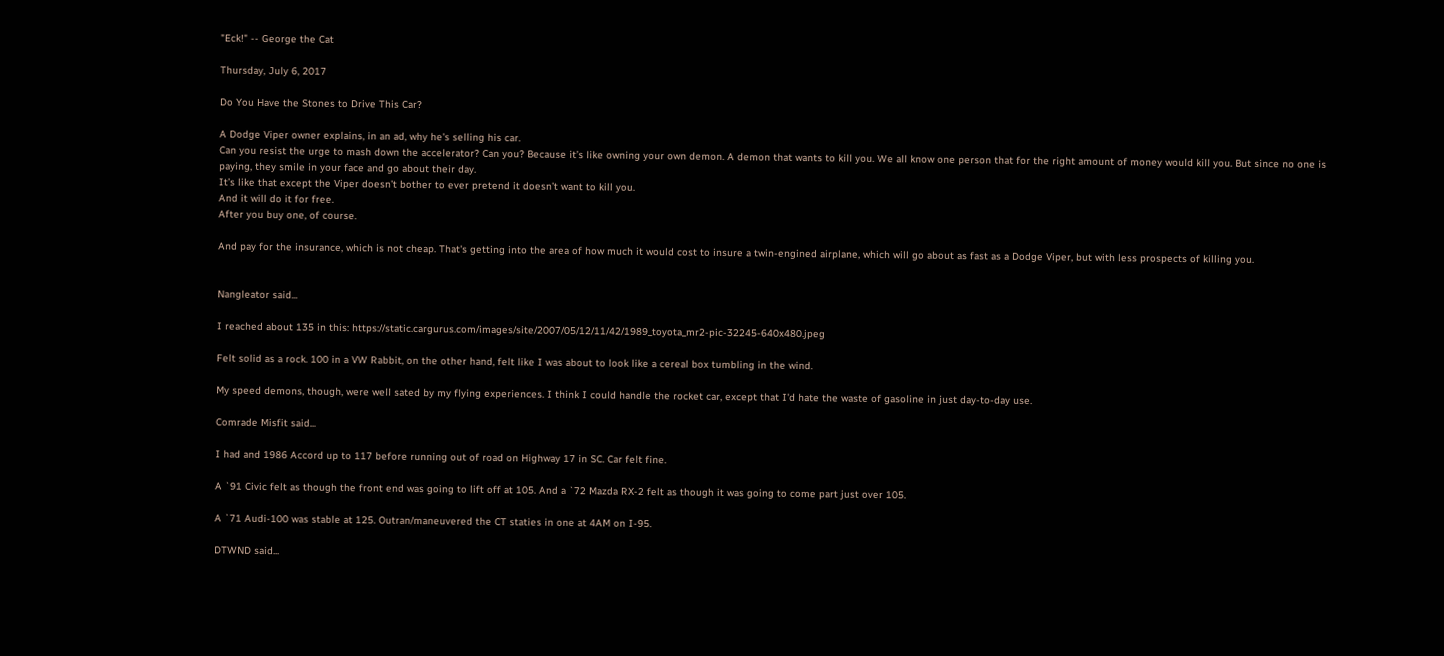"Eck!" -- George the Cat

Thursday, July 6, 2017

Do You Have the Stones to Drive This Car?

A Dodge Viper owner explains, in an ad, why he's selling his car.
Can you resist the urge to mash down the accelerator? Can you? Because it’s like owning your own demon. A demon that wants to kill you. We all know one person that for the right amount of money would kill you. But since no one is paying, they smile in your face and go about their day.
It’s like that except the Viper doesn’t bother to ever pretend it doesn’t want to kill you.
And it will do it for free.
After you buy one, of course.

And pay for the insurance, which is not cheap. That's getting into the area of how much it would cost to insure a twin-engined airplane, which will go about as fast as a Dodge Viper, but with less prospects of killing you.


Nangleator said...

I reached about 135 in this: https://static.cargurus.com/images/site/2007/05/12/11/42/1989_toyota_mr2-pic-32245-640x480.jpeg

Felt solid as a rock. 100 in a VW Rabbit, on the other hand, felt like I was about to look like a cereal box tumbling in the wind.

My speed demons, though, were well sated by my flying experiences. I think I could handle the rocket car, except that I'd hate the waste of gasoline in just day-to-day use.

Comrade Misfit said...

I had and 1986 Accord up to 117 before running out of road on Highway 17 in SC. Car felt fine.

A `91 Civic felt as though the front end was going to lift off at 105. And a `72 Mazda RX-2 felt as though it was going to come part just over 105.

A `71 Audi-100 was stable at 125. Outran/maneuvered the CT staties in one at 4AM on I-95.

DTWND said...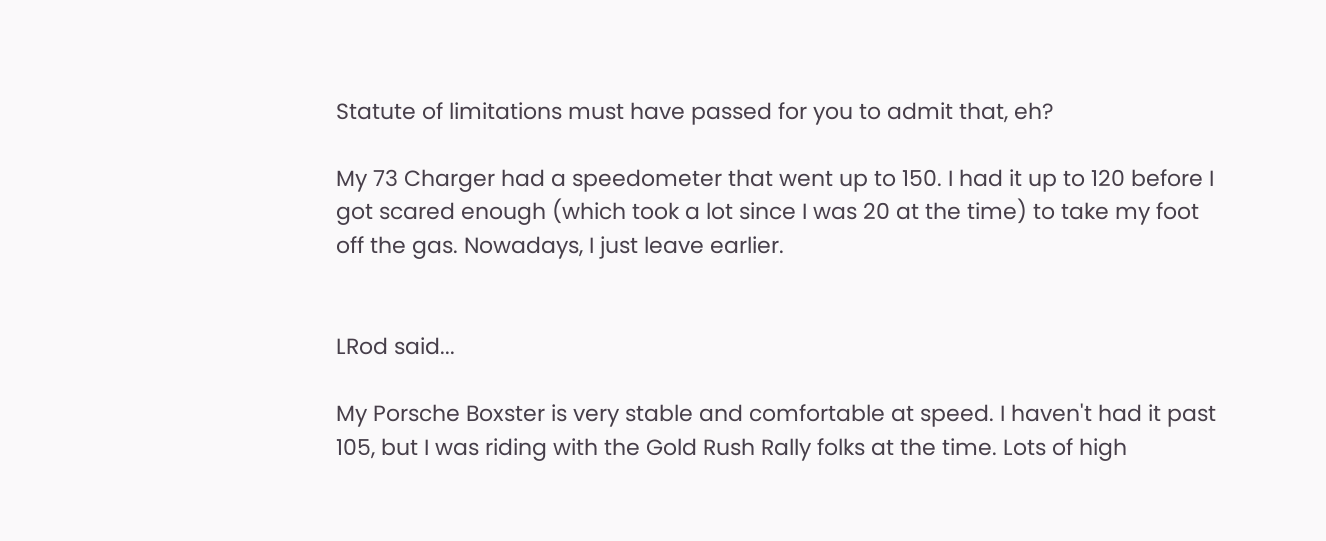Statute of limitations must have passed for you to admit that, eh?

My 73 Charger had a speedometer that went up to 150. I had it up to 120 before I got scared enough (which took a lot since I was 20 at the time) to take my foot off the gas. Nowadays, I just leave earlier.


LRod said...

My Porsche Boxster is very stable and comfortable at speed. I haven't had it past 105, but I was riding with the Gold Rush Rally folks at the time. Lots of high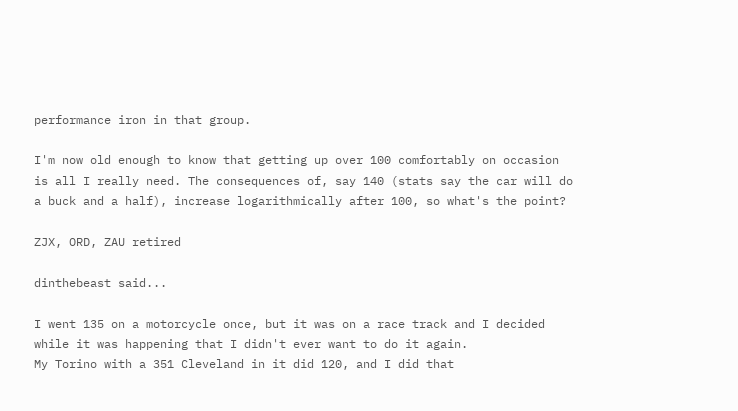performance iron in that group.

I'm now old enough to know that getting up over 100 comfortably on occasion is all I really need. The consequences of, say 140 (stats say the car will do a buck and a half), increase logarithmically after 100, so what's the point?

ZJX, ORD, ZAU retired

dinthebeast said...

I went 135 on a motorcycle once, but it was on a race track and I decided while it was happening that I didn't ever want to do it again.
My Torino with a 351 Cleveland in it did 120, and I did that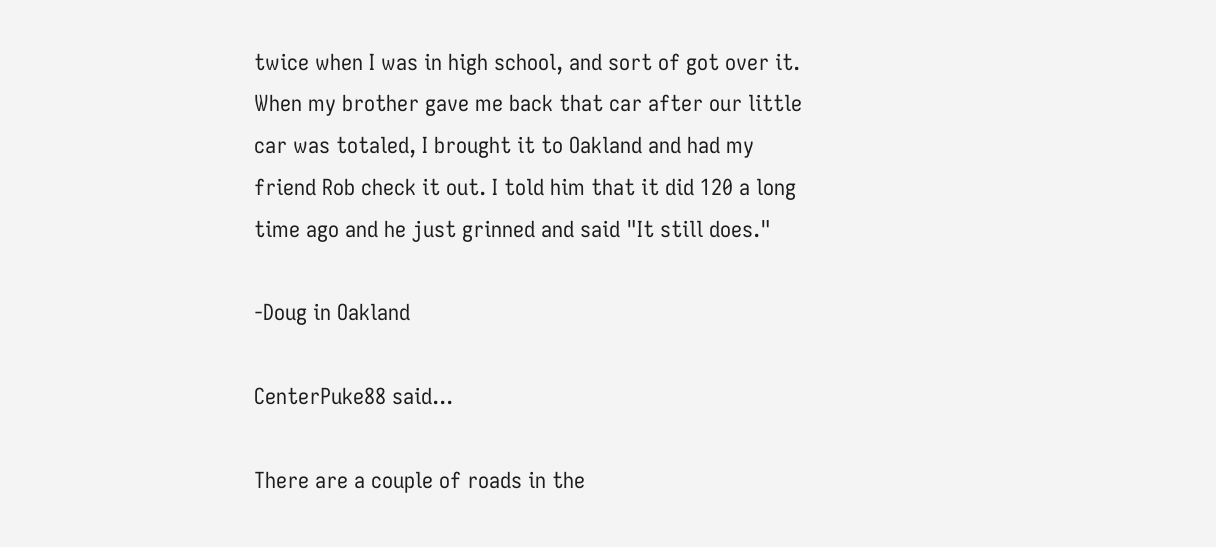twice when I was in high school, and sort of got over it.
When my brother gave me back that car after our little car was totaled, I brought it to Oakland and had my friend Rob check it out. I told him that it did 120 a long time ago and he just grinned and said "It still does."

-Doug in Oakland

CenterPuke88 said...

There are a couple of roads in the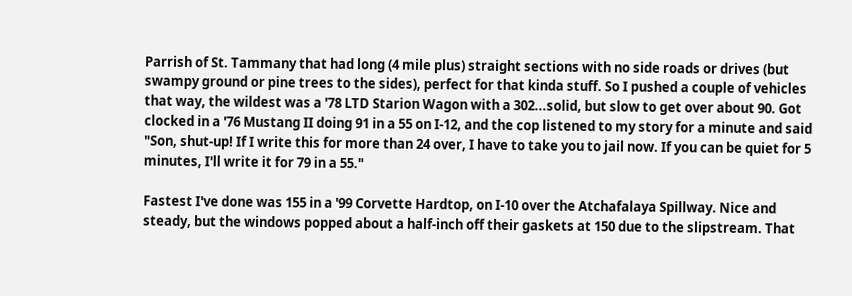Parrish of St. Tammany that had long (4 mile plus) straight sections with no side roads or drives (but swampy ground or pine trees to the sides), perfect for that kinda stuff. So I pushed a couple of vehicles that way, the wildest was a '78 LTD Starion Wagon with a 302...solid, but slow to get over about 90. Got clocked in a '76 Mustang II doing 91 in a 55 on I-12, and the cop listened to my story for a minute and said "Son, shut-up! If I write this for more than 24 over, I have to take you to jail now. If you can be quiet for 5 minutes, I'll write it for 79 in a 55."

Fastest I've done was 155 in a '99 Corvette Hardtop, on I-10 over the Atchafalaya Spillway. Nice and steady, but the windows popped about a half-inch off their gaskets at 150 due to the slipstream. That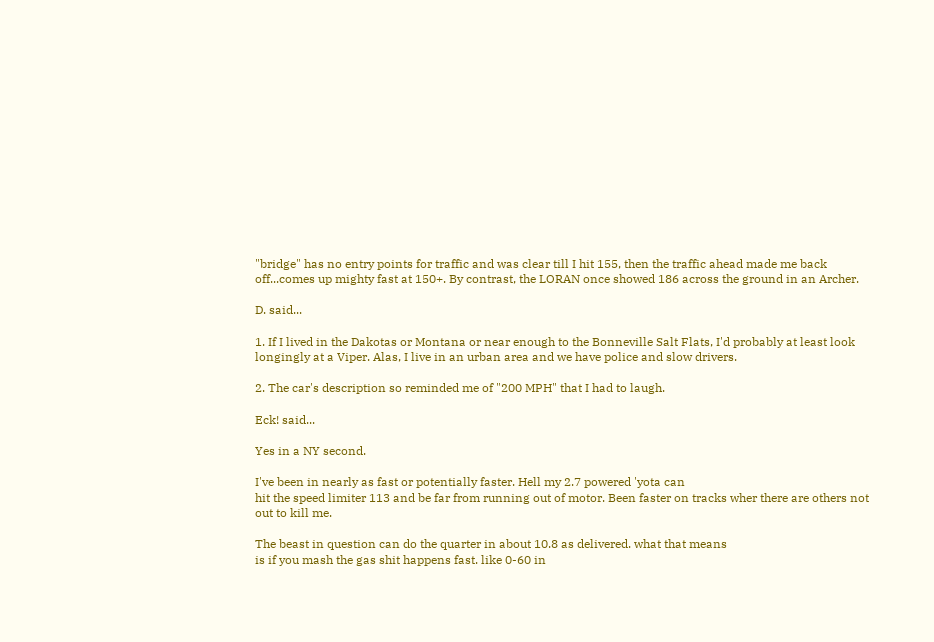"bridge" has no entry points for traffic and was clear till I hit 155, then the traffic ahead made me back off...comes up mighty fast at 150+. By contrast, the LORAN once showed 186 across the ground in an Archer.

D. said...

1. If I lived in the Dakotas or Montana or near enough to the Bonneville Salt Flats, I'd probably at least look longingly at a Viper. Alas, I live in an urban area and we have police and slow drivers.

2. The car's description so reminded me of "200 MPH" that I had to laugh.

Eck! said...

Yes in a NY second.

I've been in nearly as fast or potentially faster. Hell my 2.7 powered 'yota can
hit the speed limiter 113 and be far from running out of motor. Been faster on tracks wher there are others not out to kill me.

The beast in question can do the quarter in about 10.8 as delivered. what that means
is if you mash the gas shit happens fast. like 0-60 in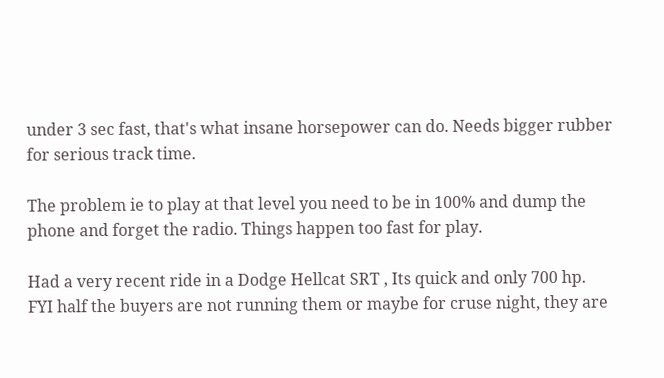under 3 sec fast, that's what insane horsepower can do. Needs bigger rubber for serious track time.

The problem ie to play at that level you need to be in 100% and dump the phone and forget the radio. Things happen too fast for play.

Had a very recent ride in a Dodge Hellcat SRT , Its quick and only 700 hp.
FYI half the buyers are not running them or maybe for cruse night, they are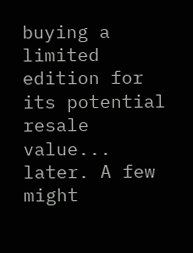buying a limited edition for its potential resale value... later. A few might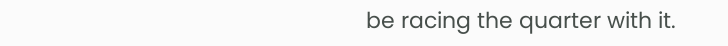be racing the quarter with it.